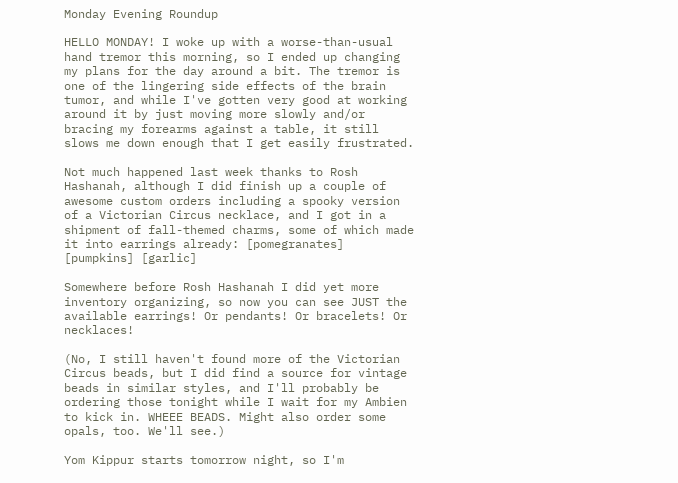Monday Evening Roundup

HELLO MONDAY! I woke up with a worse-than-usual hand tremor this morning, so I ended up changing my plans for the day around a bit. The tremor is one of the lingering side effects of the brain tumor, and while I've gotten very good at working around it by just moving more slowly and/or bracing my forearms against a table, it still slows me down enough that I get easily frustrated.

Not much happened last week thanks to Rosh Hashanah, although I did finish up a couple of awesome custom orders including a spooky version of a Victorian Circus necklace, and I got in a shipment of fall-themed charms, some of which made it into earrings already: [pomegranates] [pumpkins] [garlic]

Somewhere before Rosh Hashanah I did yet more inventory organizing, so now you can see JUST the available earrings! Or pendants! Or bracelets! Or necklaces!

(No, I still haven't found more of the Victorian Circus beads, but I did find a source for vintage beads in similar styles, and I'll probably be ordering those tonight while I wait for my Ambien to kick in. WHEEE BEADS. Might also order some opals, too. We'll see.)

Yom Kippur starts tomorrow night, so I'm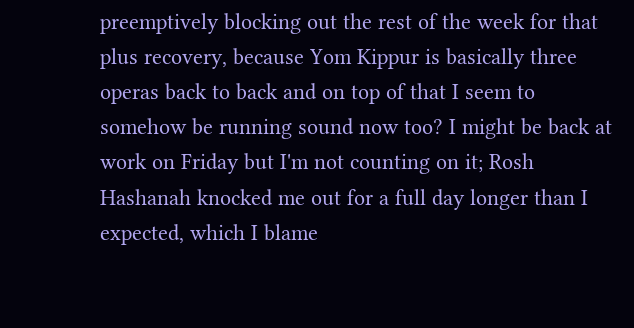preemptively blocking out the rest of the week for that plus recovery, because Yom Kippur is basically three operas back to back and on top of that I seem to somehow be running sound now too? I might be back at work on Friday but I'm not counting on it; Rosh Hashanah knocked me out for a full day longer than I expected, which I blame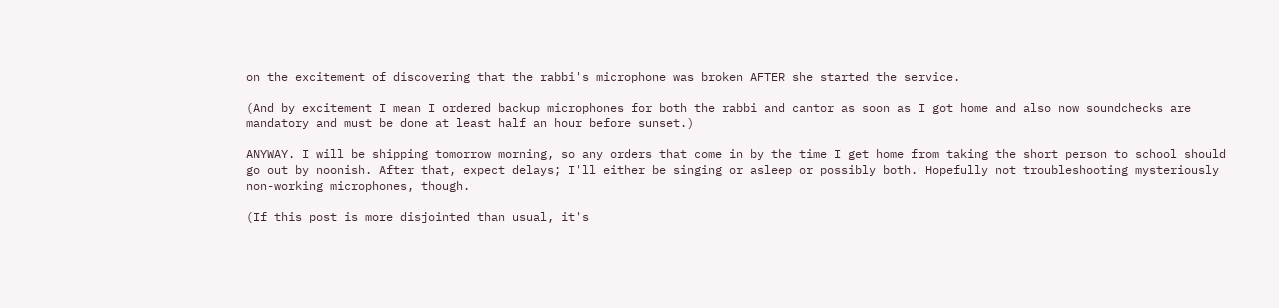on the excitement of discovering that the rabbi's microphone was broken AFTER she started the service.

(And by excitement I mean I ordered backup microphones for both the rabbi and cantor as soon as I got home and also now soundchecks are mandatory and must be done at least half an hour before sunset.)

ANYWAY. I will be shipping tomorrow morning, so any orders that come in by the time I get home from taking the short person to school should go out by noonish. After that, expect delays; I'll either be singing or asleep or possibly both. Hopefully not troubleshooting mysteriously non-working microphones, though.

(If this post is more disjointed than usual, it's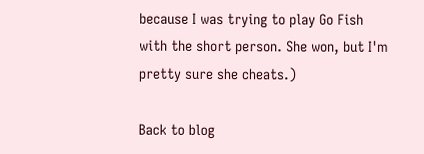because I was trying to play Go Fish with the short person. She won, but I'm pretty sure she cheats.)

Back to blog